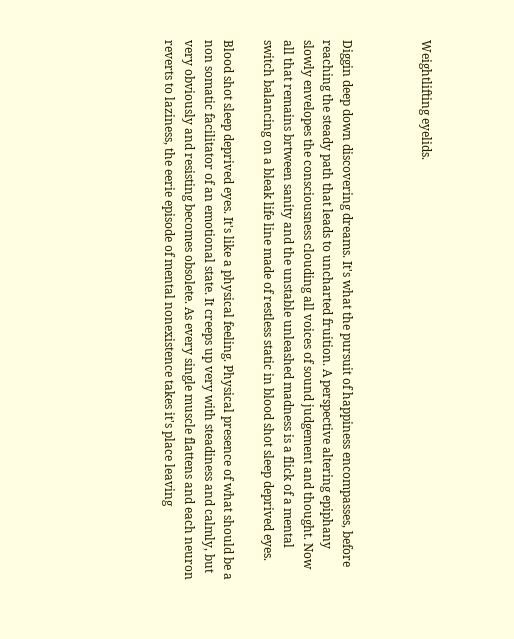Weightlifting eyelids.



Diggin deep down discovering dreams. It's what the pursuit of happiness encompasses, before reaching the steady path that leads to uncharted fruition. A perspective altering epiphany slowly envelopes the consciousness clouding all voices of sound judgement and thought. Now all that remains brtween sanity and the unstable unleashed madness is a flick of a mental switch balancing on a bleak life line made of restless static in blood shot sleep deprived eyes.

Blood shot sleep deprived eyes. It's like a physical feeling. Physical presence of what should be a non somatic facilitator of an emotional state. It creeps up very with steadiness and calmly, but very obviously and resisting becomes obsolete. As every single muscle flattens and each neuron reverts to laziness, the eerie episode of mental nonexistence takes it's place leaving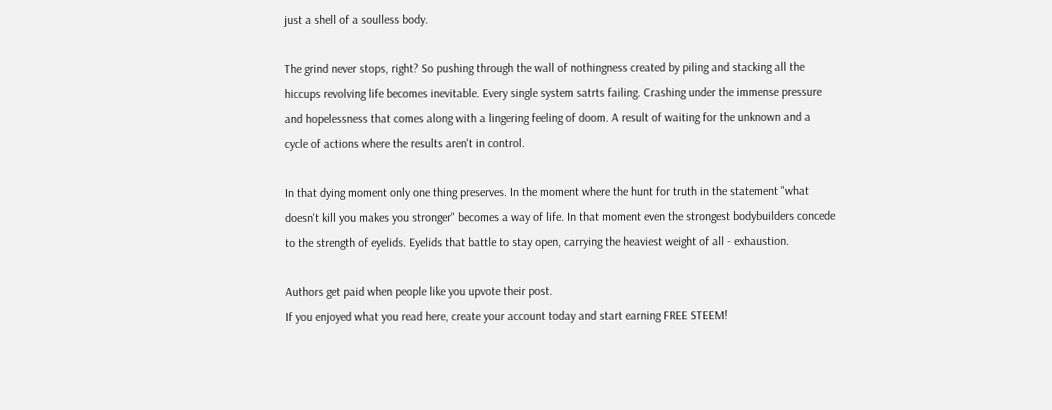just a shell of a soulless body.

The grind never stops, right? So pushing through the wall of nothingness created by piling and stacking all the hiccups revolving life becomes inevitable. Every single system satrts failing. Crashing under the immense pressure and hopelessness that comes along with a lingering feeling of doom. A result of waiting for the unknown and a cycle of actions where the results aren't in control.

In that dying moment only one thing preserves. In the moment where the hunt for truth in the statement "what doesn't kill you makes you stronger" becomes a way of life. In that moment even the strongest bodybuilders concede to the strength of eyelids. Eyelids that battle to stay open, carrying the heaviest weight of all - exhaustion.

Authors get paid when people like you upvote their post.
If you enjoyed what you read here, create your account today and start earning FREE STEEM!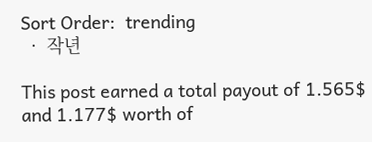Sort Order:  trending
  ·  작년

This post earned a total payout of 1.565$ and 1.177$ worth of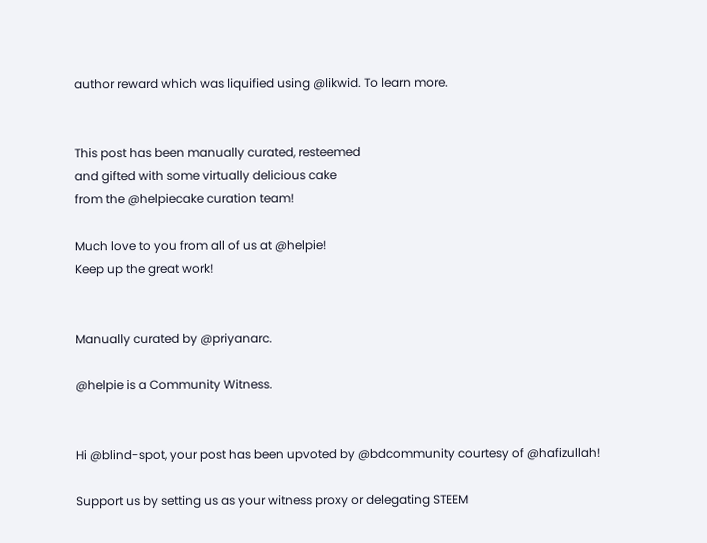author reward which was liquified using @likwid. To learn more.


This post has been manually curated, resteemed
and gifted with some virtually delicious cake
from the @helpiecake curation team!

Much love to you from all of us at @helpie!
Keep up the great work!


Manually curated by @priyanarc.

@helpie is a Community Witness.


Hi @blind-spot, your post has been upvoted by @bdcommunity courtesy of @hafizullah!

Support us by setting us as your witness proxy or delegating STEEM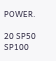POWER.

20 SP50 SP100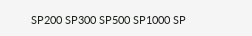SP200 SP300 SP500 SP1000 SP